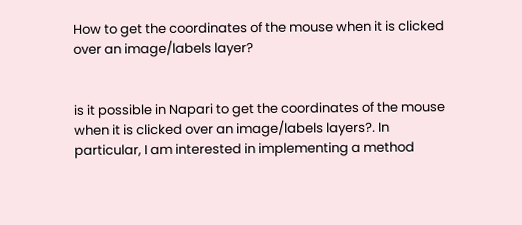How to get the coordinates of the mouse when it is clicked over an image/labels layer?


is it possible in Napari to get the coordinates of the mouse when it is clicked over an image/labels layers?. In particular, I am interested in implementing a method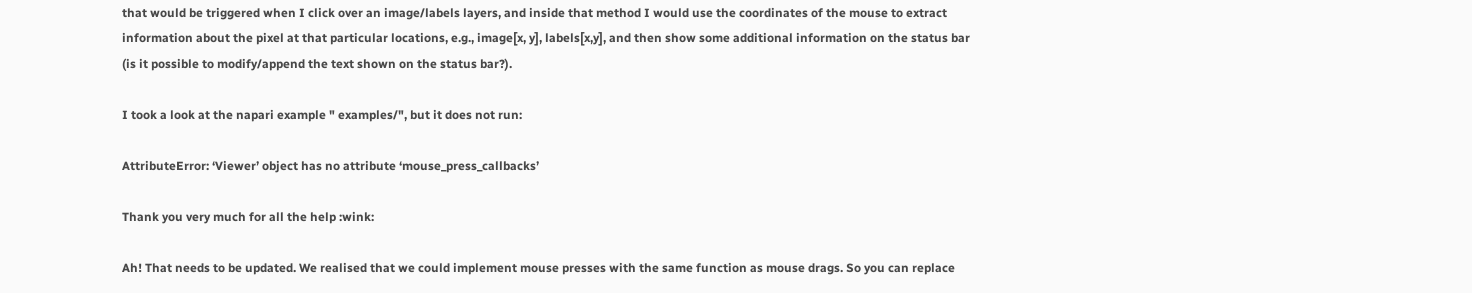that would be triggered when I click over an image/labels layers, and inside that method I would use the coordinates of the mouse to extract information about the pixel at that particular locations, e.g., image[x, y], labels[x,y], and then show some additional information on the status bar (is it possible to modify/append the text shown on the status bar?).

I took a look at the napari example " examples/", but it does not run:

AttributeError: ‘Viewer’ object has no attribute ‘mouse_press_callbacks’

Thank you very much for all the help :wink:

Ah! That needs to be updated. We realised that we could implement mouse presses with the same function as mouse drags. So you can replace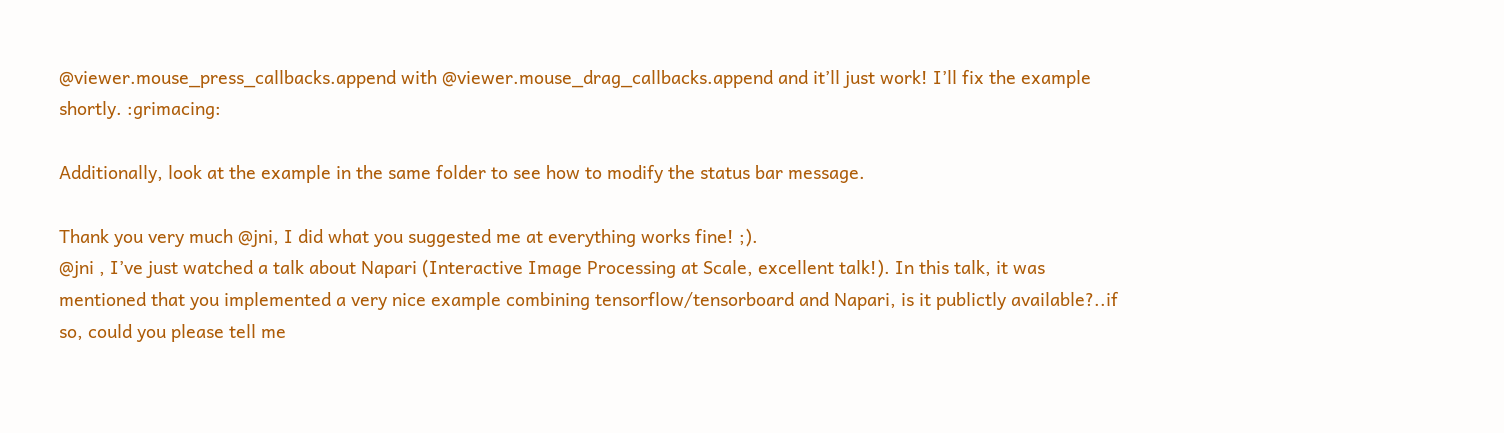@viewer.mouse_press_callbacks.append with @viewer.mouse_drag_callbacks.append and it’ll just work! I’ll fix the example shortly. :grimacing:

Additionally, look at the example in the same folder to see how to modify the status bar message.

Thank you very much @jni, I did what you suggested me at everything works fine! ;).
@jni , I’ve just watched a talk about Napari (Interactive Image Processing at Scale, excellent talk!). In this talk, it was mentioned that you implemented a very nice example combining tensorflow/tensorboard and Napari, is it publictly available?..if so, could you please tell me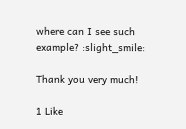where can I see such example? :slight_smile:

Thank you very much!

1 Like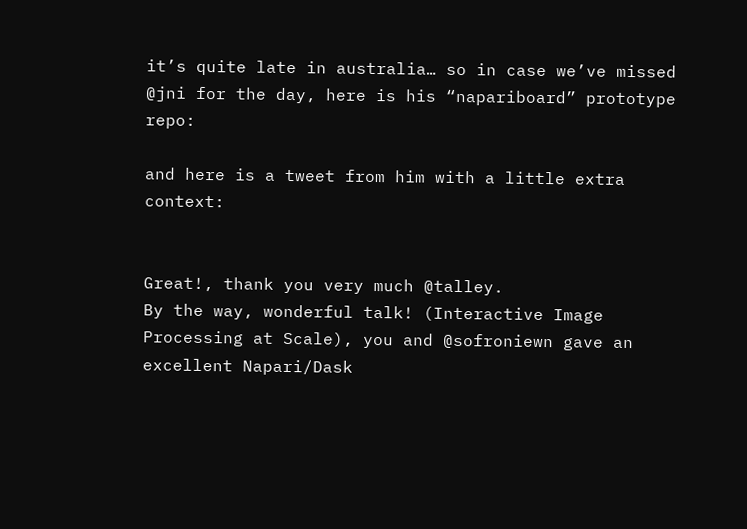it’s quite late in australia… so in case we’ve missed @jni for the day, here is his “napariboard” prototype repo:

and here is a tweet from him with a little extra context:


Great!, thank you very much @talley.
By the way, wonderful talk! (Interactive Image Processing at Scale), you and @sofroniewn gave an excellent Napari/Dask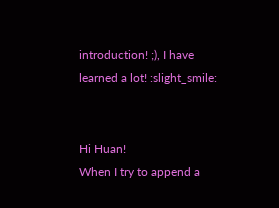introduction! ;), I have learned a lot! :slight_smile:


Hi Huan!
When I try to append a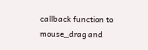callback function to mouse_drag and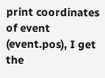print coordinates of event (event.pos), I get the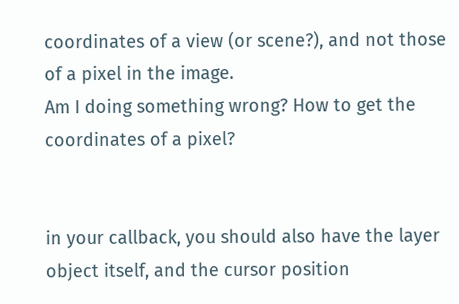coordinates of a view (or scene?), and not those of a pixel in the image.
Am I doing something wrong? How to get the coordinates of a pixel?


in your callback, you should also have the layer object itself, and the cursor position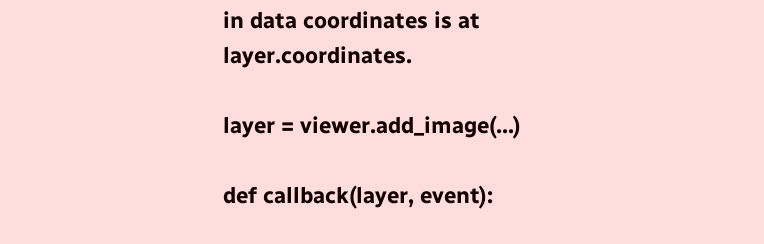in data coordinates is at layer.coordinates.

layer = viewer.add_image(...)

def callback(layer, event):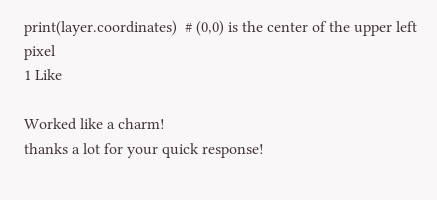print(layer.coordinates)  # (0,0) is the center of the upper left pixel
1 Like

Worked like a charm!
thanks a lot for your quick response!